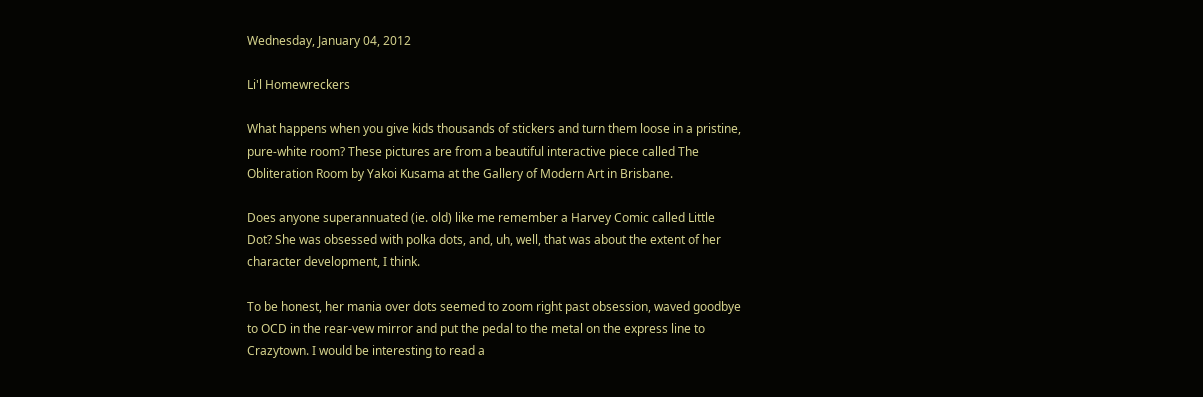Wednesday, January 04, 2012

Li'l Homewreckers

What happens when you give kids thousands of stickers and turn them loose in a pristine, pure-white room? These pictures are from a beautiful interactive piece called The Obliteration Room by Yakoi Kusama at the Gallery of Modern Art in Brisbane.

Does anyone superannuated (ie. old) like me remember a Harvey Comic called Little Dot? She was obsessed with polka dots, and, uh, well, that was about the extent of her character development, I think.

To be honest, her mania over dots seemed to zoom right past obsession, waved goodbye to OCD in the rear-vew mirror and put the pedal to the metal on the express line to Crazytown. I would be interesting to read a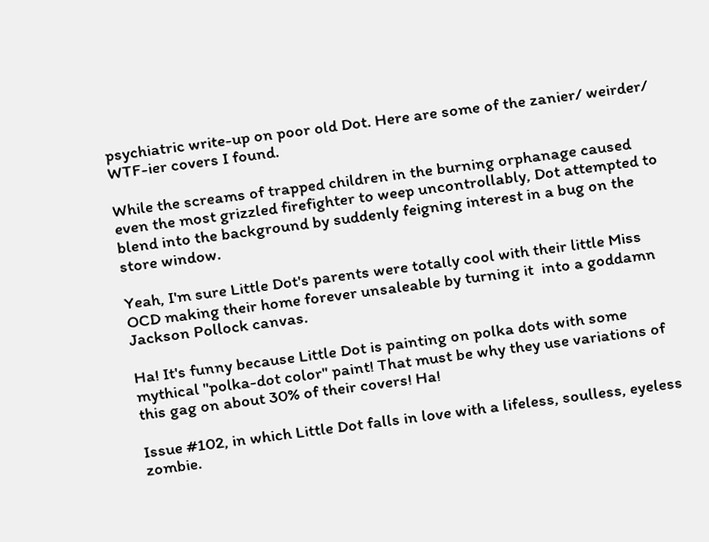psychiatric write-up on poor old Dot. Here are some of the zanier/ weirder/ WTF-ier covers I found.

While the screams of trapped children in the burning orphanage caused even the most grizzled firefighter to weep uncontrollably, Dot attempted to blend into the background by suddenly feigning interest in a bug on the store window.

Yeah, I'm sure Little Dot's parents were totally cool with their little Miss OCD making their home forever unsaleable by turning it  into a goddamn Jackson Pollock canvas.

Ha! It's funny because Little Dot is painting on polka dots with some mythical "polka-dot color" paint! That must be why they use variations of this gag on about 30% of their covers! Ha!

Issue #102, in which Little Dot falls in love with a lifeless, soulless, eyeless zombie.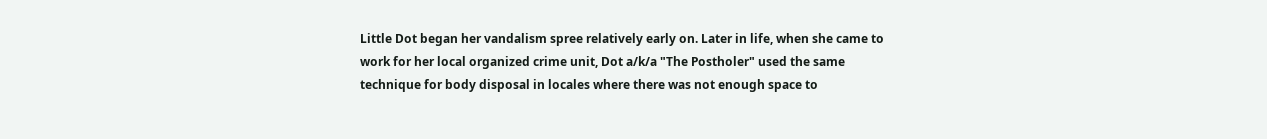Little Dot began her vandalism spree relatively early on. Later in life, when she came to work for her local organized crime unit, Dot a/k/a "The Postholer" used the same technique for body disposal in locales where there was not enough space to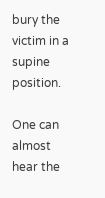bury the victim in a supine position.

One can almost hear the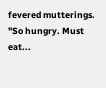fevered mutterings. "So hungry. Must eat...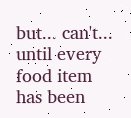but... can't... until every food item has been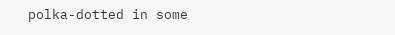polka-dotted in some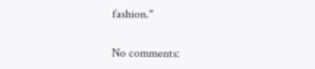fashion."


No comments: